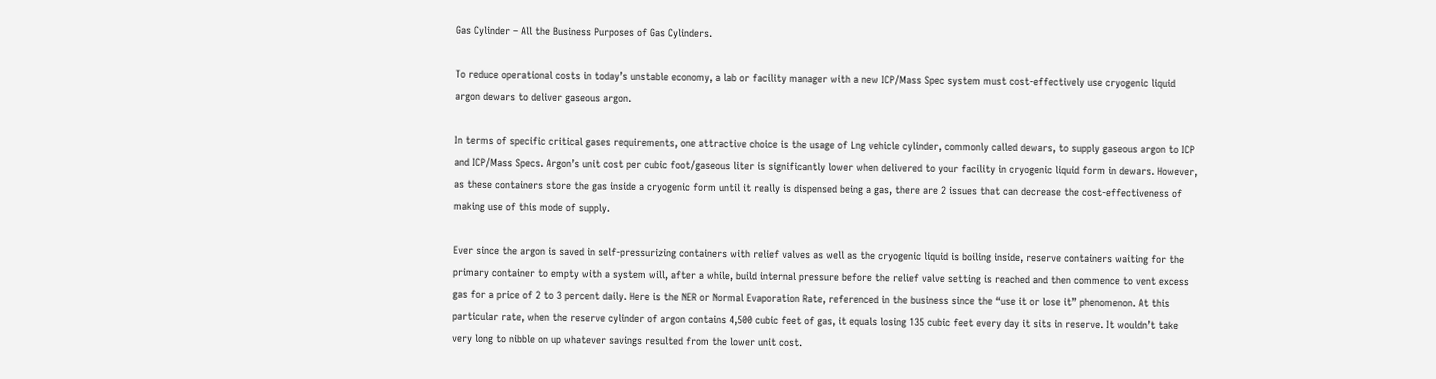Gas Cylinder – All the Business Purposes of Gas Cylinders.

To reduce operational costs in today’s unstable economy, a lab or facility manager with a new ICP/Mass Spec system must cost-effectively use cryogenic liquid argon dewars to deliver gaseous argon.

In terms of specific critical gases requirements, one attractive choice is the usage of Lng vehicle cylinder, commonly called dewars, to supply gaseous argon to ICP and ICP/Mass Specs. Argon’s unit cost per cubic foot/gaseous liter is significantly lower when delivered to your facility in cryogenic liquid form in dewars. However, as these containers store the gas inside a cryogenic form until it really is dispensed being a gas, there are 2 issues that can decrease the cost-effectiveness of making use of this mode of supply.

Ever since the argon is saved in self-pressurizing containers with relief valves as well as the cryogenic liquid is boiling inside, reserve containers waiting for the primary container to empty with a system will, after a while, build internal pressure before the relief valve setting is reached and then commence to vent excess gas for a price of 2 to 3 percent daily. Here is the NER or Normal Evaporation Rate, referenced in the business since the “use it or lose it” phenomenon. At this particular rate, when the reserve cylinder of argon contains 4,500 cubic feet of gas, it equals losing 135 cubic feet every day it sits in reserve. It wouldn’t take very long to nibble on up whatever savings resulted from the lower unit cost.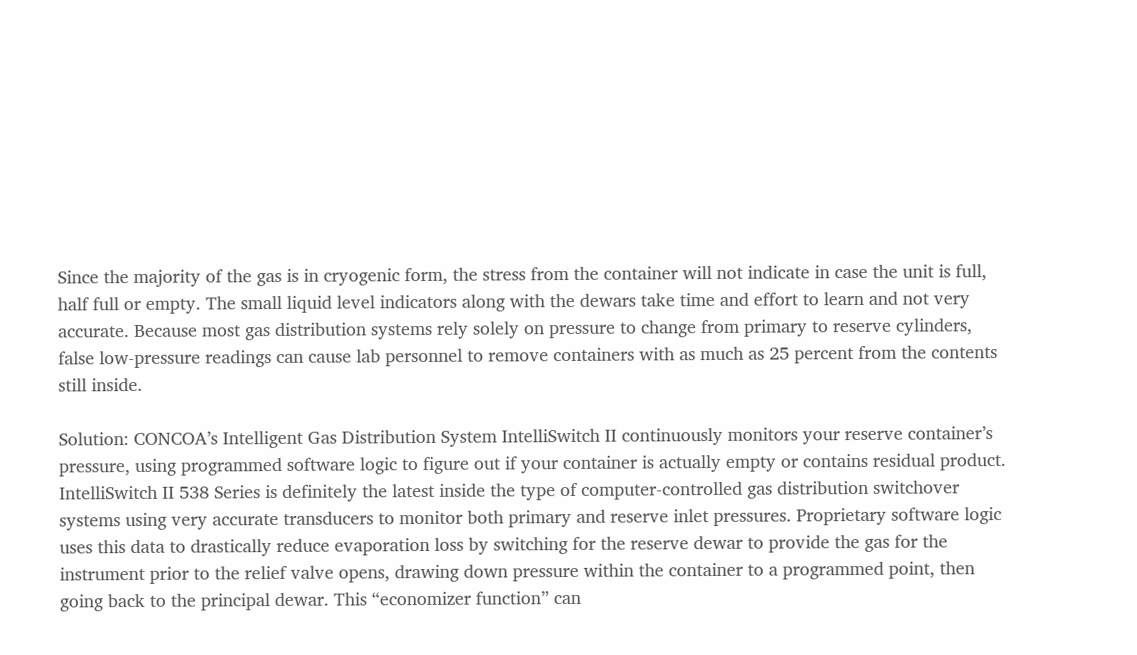Since the majority of the gas is in cryogenic form, the stress from the container will not indicate in case the unit is full, half full or empty. The small liquid level indicators along with the dewars take time and effort to learn and not very accurate. Because most gas distribution systems rely solely on pressure to change from primary to reserve cylinders, false low-pressure readings can cause lab personnel to remove containers with as much as 25 percent from the contents still inside.

Solution: CONCOA’s Intelligent Gas Distribution System IntelliSwitch II continuously monitors your reserve container’s pressure, using programmed software logic to figure out if your container is actually empty or contains residual product. IntelliSwitch II 538 Series is definitely the latest inside the type of computer-controlled gas distribution switchover systems using very accurate transducers to monitor both primary and reserve inlet pressures. Proprietary software logic uses this data to drastically reduce evaporation loss by switching for the reserve dewar to provide the gas for the instrument prior to the relief valve opens, drawing down pressure within the container to a programmed point, then going back to the principal dewar. This “economizer function” can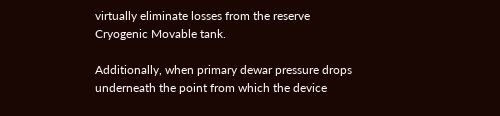virtually eliminate losses from the reserve Cryogenic Movable tank.

Additionally, when primary dewar pressure drops underneath the point from which the device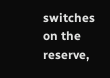switches on the reserve,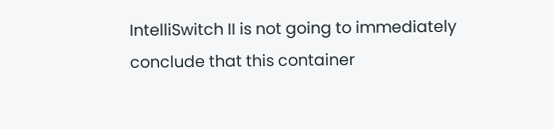IntelliSwitch II is not going to immediately conclude that this container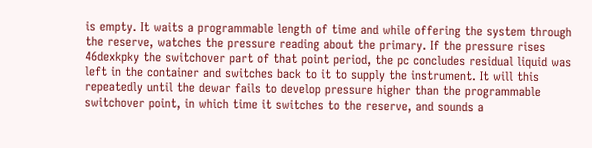is empty. It waits a programmable length of time and while offering the system through the reserve, watches the pressure reading about the primary. If the pressure rises 46dexkpky the switchover part of that point period, the pc concludes residual liquid was left in the container and switches back to it to supply the instrument. It will this repeatedly until the dewar fails to develop pressure higher than the programmable switchover point, in which time it switches to the reserve, and sounds a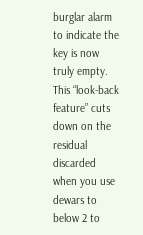burglar alarm to indicate the key is now truly empty. This “look-back feature” cuts down on the residual discarded when you use dewars to below 2 to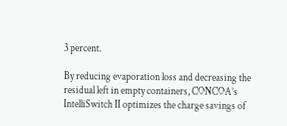3 percent.

By reducing evaporation loss and decreasing the residual left in empty containers, CONCOA’s IntelliSwitch II optimizes the charge savings of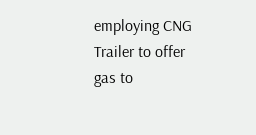employing CNG Trailer to offer gas to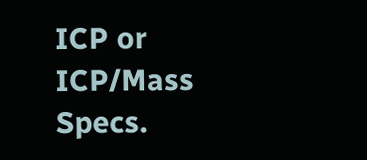ICP or ICP/Mass Specs.